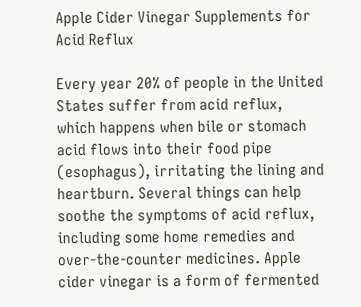Apple Cider Vinegar Supplements for Acid Reflux

Every year 20% of people in the United States suffer from acid reflux, which happens when bile or stomach acid flows into their food pipe (esophagus), irritating the lining and heartburn. Several things can help soothe the symptoms of acid reflux, including some home remedies and over-the-counter medicines. Apple cider vinegar is a form of fermented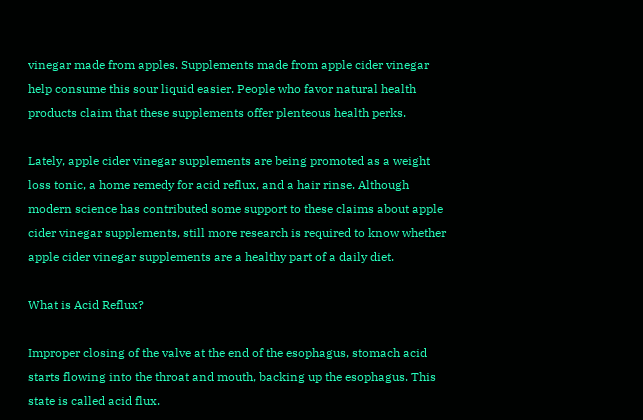vinegar made from apples. Supplements made from apple cider vinegar help consume this sour liquid easier. People who favor natural health products claim that these supplements offer plenteous health perks.

Lately, apple cider vinegar supplements are being promoted as a weight loss tonic, a home remedy for acid reflux, and a hair rinse. Although modern science has contributed some support to these claims about apple cider vinegar supplements, still more research is required to know whether apple cider vinegar supplements are a healthy part of a daily diet.

What is Acid Reflux?

Improper closing of the valve at the end of the esophagus, stomach acid starts flowing into the throat and mouth, backing up the esophagus. This state is called acid flux.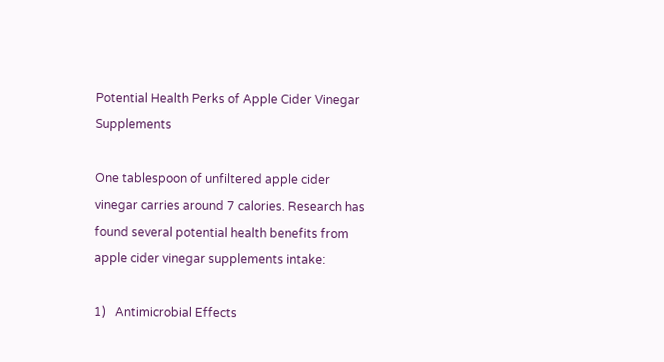Potential Health Perks of Apple Cider Vinegar Supplements

One tablespoon of unfiltered apple cider vinegar carries around 7 calories. Research has found several potential health benefits from apple cider vinegar supplements intake:

1)   Antimicrobial Effects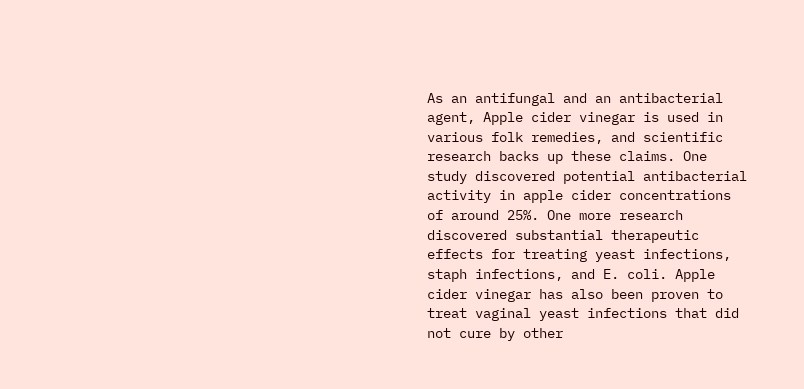As an antifungal and an antibacterial agent, Apple cider vinegar is used in various folk remedies, and scientific research backs up these claims. One study discovered potential antibacterial activity in apple cider concentrations of around 25%. One more research discovered substantial therapeutic effects for treating yeast infections, staph infections, and E. coli. Apple cider vinegar has also been proven to treat vaginal yeast infections that did not cure by other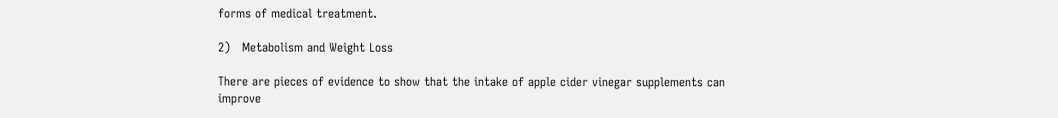forms of medical treatment.

2)   Metabolism and Weight Loss

There are pieces of evidence to show that the intake of apple cider vinegar supplements can improve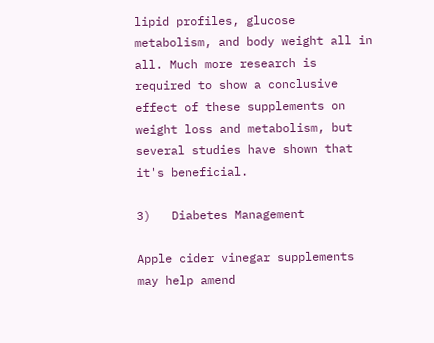lipid profiles, glucose metabolism, and body weight all in all. Much more research is required to show a conclusive effect of these supplements on weight loss and metabolism, but several studies have shown that it's beneficial.

3)   Diabetes Management

Apple cider vinegar supplements may help amend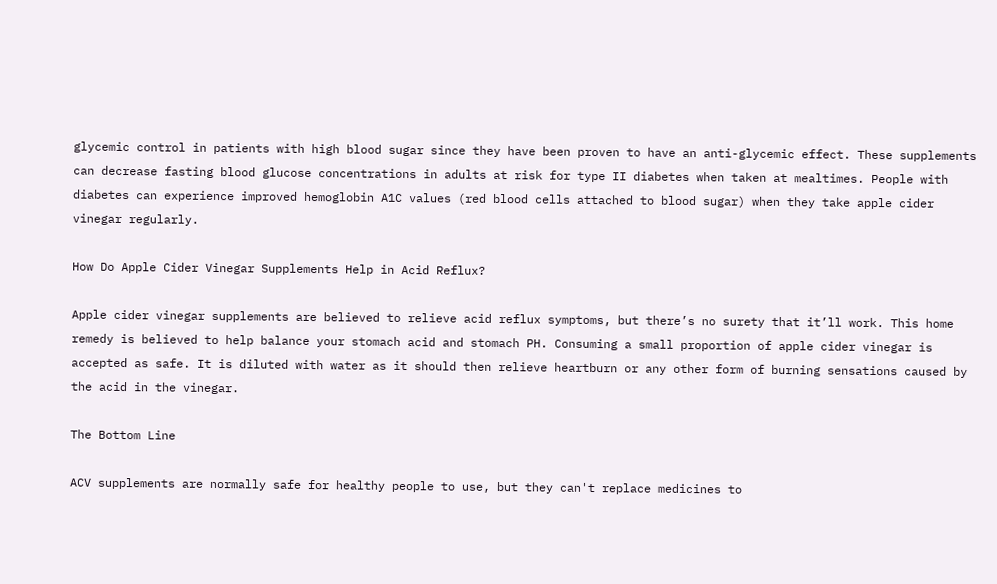glycemic control in patients with high blood sugar since they have been proven to have an anti-glycemic effect. These supplements can decrease fasting blood glucose concentrations in adults at risk for type II diabetes when taken at mealtimes. People with diabetes can experience improved hemoglobin A1C values (red blood cells attached to blood sugar) when they take apple cider vinegar regularly.

How Do Apple Cider Vinegar Supplements Help in Acid Reflux?

Apple cider vinegar supplements are believed to relieve acid reflux symptoms, but there’s no surety that it’ll work. This home remedy is believed to help balance your stomach acid and stomach PH. Consuming a small proportion of apple cider vinegar is accepted as safe. It is diluted with water as it should then relieve heartburn or any other form of burning sensations caused by the acid in the vinegar.

The Bottom Line

ACV supplements are normally safe for healthy people to use, but they can't replace medicines to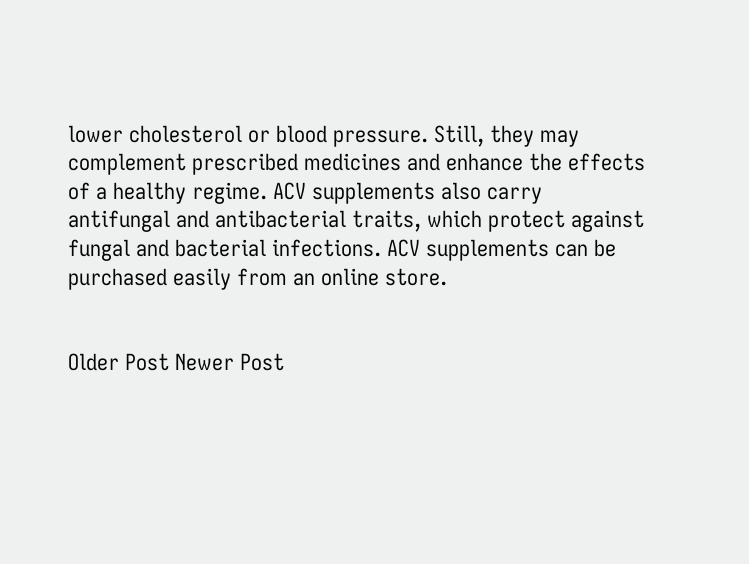lower cholesterol or blood pressure. Still, they may complement prescribed medicines and enhance the effects of a healthy regime. ACV supplements also carry antifungal and antibacterial traits, which protect against fungal and bacterial infections. ACV supplements can be purchased easily from an online store.


Older Post Newer Post